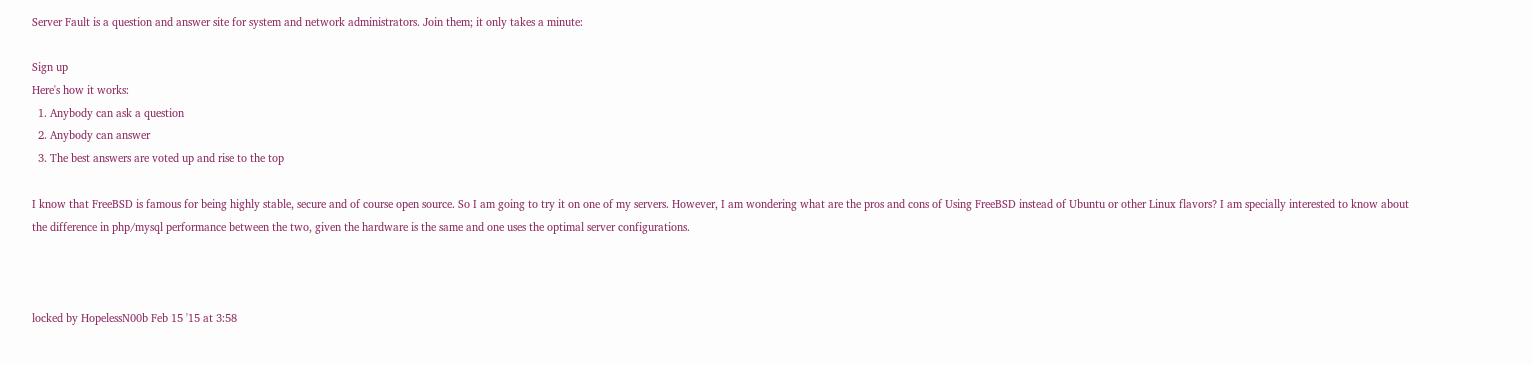Server Fault is a question and answer site for system and network administrators. Join them; it only takes a minute:

Sign up
Here's how it works:
  1. Anybody can ask a question
  2. Anybody can answer
  3. The best answers are voted up and rise to the top

I know that FreeBSD is famous for being highly stable, secure and of course open source. So I am going to try it on one of my servers. However, I am wondering what are the pros and cons of Using FreeBSD instead of Ubuntu or other Linux flavors? I am specially interested to know about the difference in php/mysql performance between the two, given the hardware is the same and one uses the optimal server configurations.



locked by HopelessN00b Feb 15 '15 at 3:58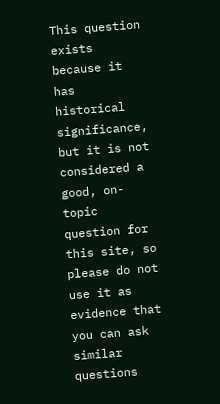This question exists because it has historical significance, but it is not considered a good, on-topic question for this site, so please do not use it as evidence that you can ask similar questions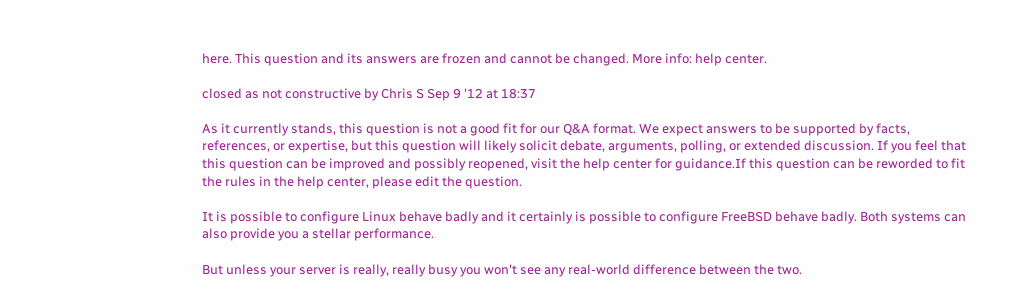here. This question and its answers are frozen and cannot be changed. More info: help center.

closed as not constructive by Chris S Sep 9 '12 at 18:37

As it currently stands, this question is not a good fit for our Q&A format. We expect answers to be supported by facts, references, or expertise, but this question will likely solicit debate, arguments, polling, or extended discussion. If you feel that this question can be improved and possibly reopened, visit the help center for guidance.If this question can be reworded to fit the rules in the help center, please edit the question.

It is possible to configure Linux behave badly and it certainly is possible to configure FreeBSD behave badly. Both systems can also provide you a stellar performance.

But unless your server is really, really busy you won't see any real-world difference between the two.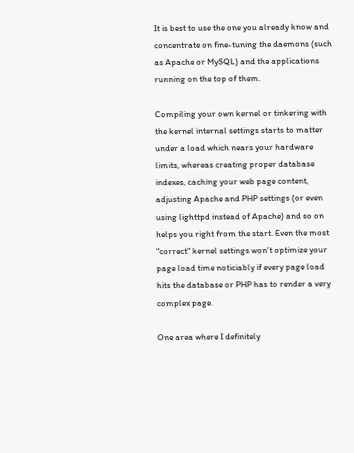It is best to use the one you already know and concentrate on fine-tuning the daemons (such as Apache or MySQL) and the applications running on the top of them.

Compiling your own kernel or tinkering with the kernel internal settings starts to matter under a load which nears your hardware limits, whereas creating proper database indexes, caching your web page content, adjusting Apache and PHP settings (or even using lighttpd instead of Apache) and so on helps you right from the start. Even the most "correct" kernel settings won't optimize your page load time noticiably if every page load hits the database or PHP has to render a very complex page.

One area where I definitely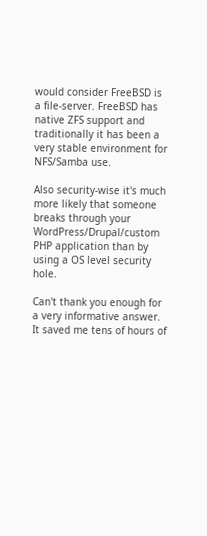would consider FreeBSD is a file-server. FreeBSD has native ZFS support and traditionally it has been a very stable environment for NFS/Samba use.

Also security-wise it's much more likely that someone breaks through your WordPress/Drupal/custom PHP application than by using a OS level security hole.

Can't thank you enough for a very informative answer. It saved me tens of hours of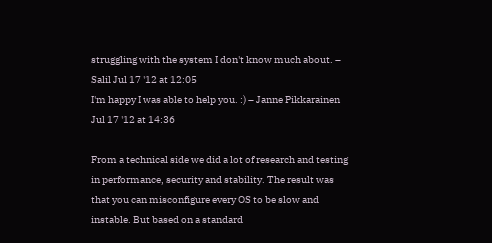struggling with the system I don't know much about. – Salil Jul 17 '12 at 12:05
I'm happy I was able to help you. :) – Janne Pikkarainen Jul 17 '12 at 14:36

From a technical side we did a lot of research and testing in performance, security and stability. The result was that you can misconfigure every OS to be slow and instable. But based on a standard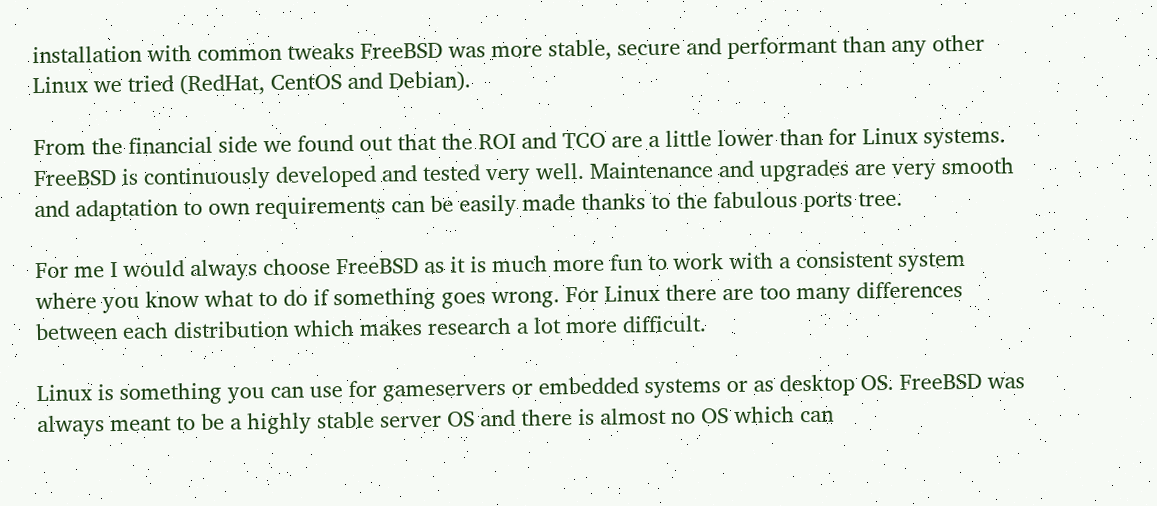installation with common tweaks FreeBSD was more stable, secure and performant than any other Linux we tried (RedHat, CentOS and Debian).

From the financial side we found out that the ROI and TCO are a little lower than for Linux systems. FreeBSD is continuously developed and tested very well. Maintenance and upgrades are very smooth and adaptation to own requirements can be easily made thanks to the fabulous ports tree.

For me I would always choose FreeBSD as it is much more fun to work with a consistent system where you know what to do if something goes wrong. For Linux there are too many differences between each distribution which makes research a lot more difficult.

Linux is something you can use for gameservers or embedded systems or as desktop OS. FreeBSD was always meant to be a highly stable server OS and there is almost no OS which can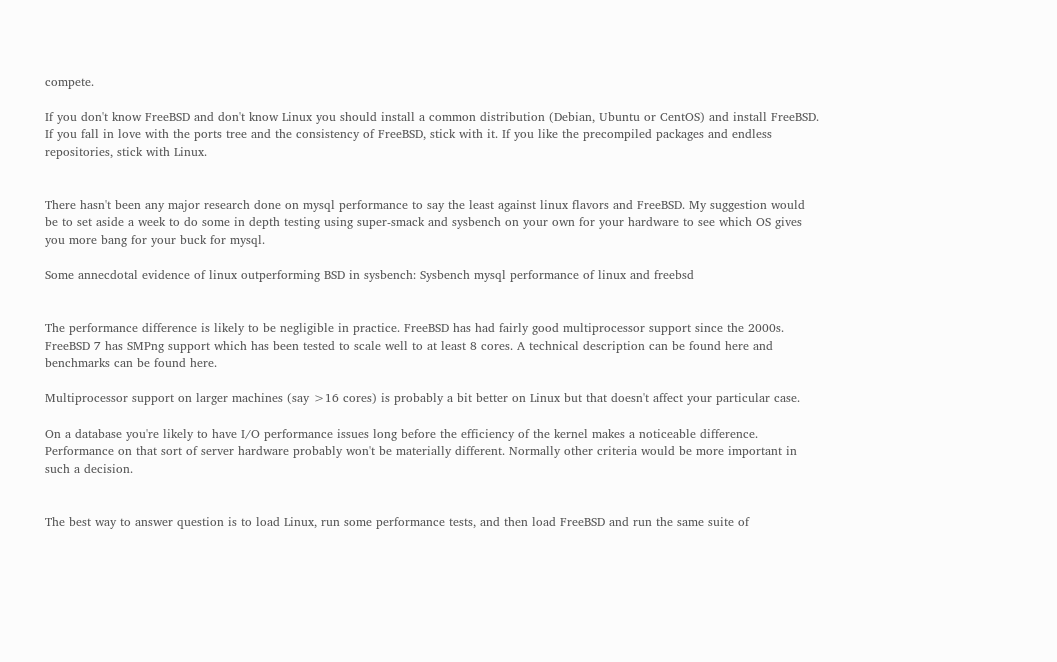compete.

If you don't know FreeBSD and don't know Linux you should install a common distribution (Debian, Ubuntu or CentOS) and install FreeBSD. If you fall in love with the ports tree and the consistency of FreeBSD, stick with it. If you like the precompiled packages and endless repositories, stick with Linux.


There hasn't been any major research done on mysql performance to say the least against linux flavors and FreeBSD. My suggestion would be to set aside a week to do some in depth testing using super-smack and sysbench on your own for your hardware to see which OS gives you more bang for your buck for mysql.

Some annecdotal evidence of linux outperforming BSD in sysbench: Sysbench mysql performance of linux and freebsd


The performance difference is likely to be negligible in practice. FreeBSD has had fairly good multiprocessor support since the 2000s. FreeBSD 7 has SMPng support which has been tested to scale well to at least 8 cores. A technical description can be found here and benchmarks can be found here.

Multiprocessor support on larger machines (say >16 cores) is probably a bit better on Linux but that doesn't affect your particular case.

On a database you're likely to have I/O performance issues long before the efficiency of the kernel makes a noticeable difference. Performance on that sort of server hardware probably won't be materially different. Normally other criteria would be more important in such a decision.


The best way to answer question is to load Linux, run some performance tests, and then load FreeBSD and run the same suite of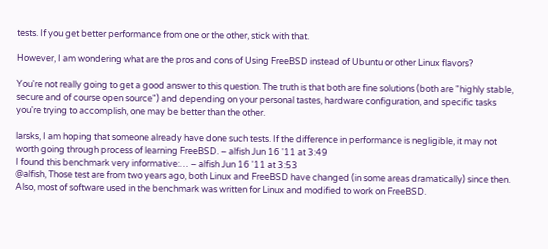tests. If you get better performance from one or the other, stick with that.

However, I am wondering what are the pros and cons of Using FreeBSD instead of Ubuntu or other Linux flavors?

You're not really going to get a good answer to this question. The truth is that both are fine solutions (both are "highly stable, secure and of course open source") and depending on your personal tastes, hardware configuration, and specific tasks you're trying to accomplish, one may be better than the other.

larsks, I am hoping that someone already have done such tests. If the difference in performance is negligible, it may not worth going through process of learning FreeBSD. – alfish Jun 16 '11 at 3:49
I found this benchmark very informative:… – alfish Jun 16 '11 at 3:53
@alfish, Those test are from two years ago, both Linux and FreeBSD have changed (in some areas dramatically) since then. Also, most of software used in the benchmark was written for Linux and modified to work on FreeBSD.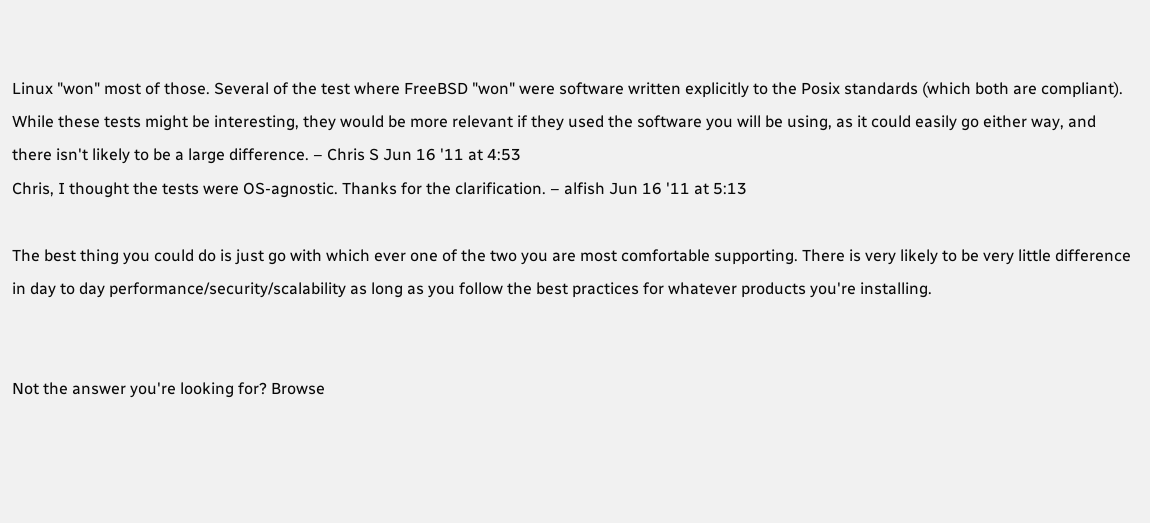Linux "won" most of those. Several of the test where FreeBSD "won" were software written explicitly to the Posix standards (which both are compliant). While these tests might be interesting, they would be more relevant if they used the software you will be using, as it could easily go either way, and there isn't likely to be a large difference. – Chris S Jun 16 '11 at 4:53
Chris, I thought the tests were OS-agnostic. Thanks for the clarification. – alfish Jun 16 '11 at 5:13

The best thing you could do is just go with which ever one of the two you are most comfortable supporting. There is very likely to be very little difference in day to day performance/security/scalability as long as you follow the best practices for whatever products you're installing.


Not the answer you're looking for? Browse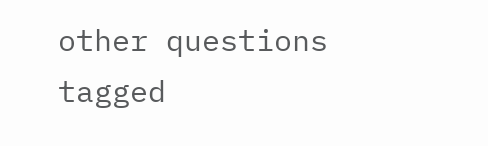other questions tagged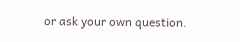or ask your own question.